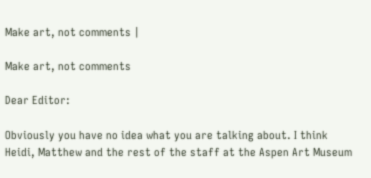Make art, not comments |

Make art, not comments

Dear Editor:

Obviously you have no idea what you are talking about. I think Heidi, Matthew and the rest of the staff at the Aspen Art Museum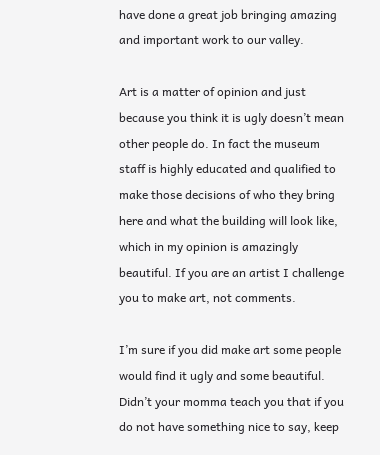have done a great job bringing amazing and important work to our valley.

Art is a matter of opinion and just because you think it is ugly doesn’t mean other people do. In fact the museum staff is highly educated and qualified to make those decisions of who they bring here and what the building will look like, which in my opinion is amazingly beautiful. If you are an artist I challenge you to make art, not comments.

I’m sure if you did make art some people would find it ugly and some beautiful. Didn’t your momma teach you that if you do not have something nice to say, keep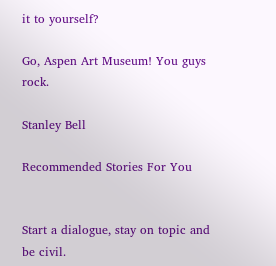it to yourself?

Go, Aspen Art Museum! You guys rock.

Stanley Bell

Recommended Stories For You


Start a dialogue, stay on topic and be civil.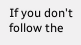If you don't follow the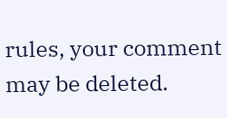rules, your comment may be deleted.